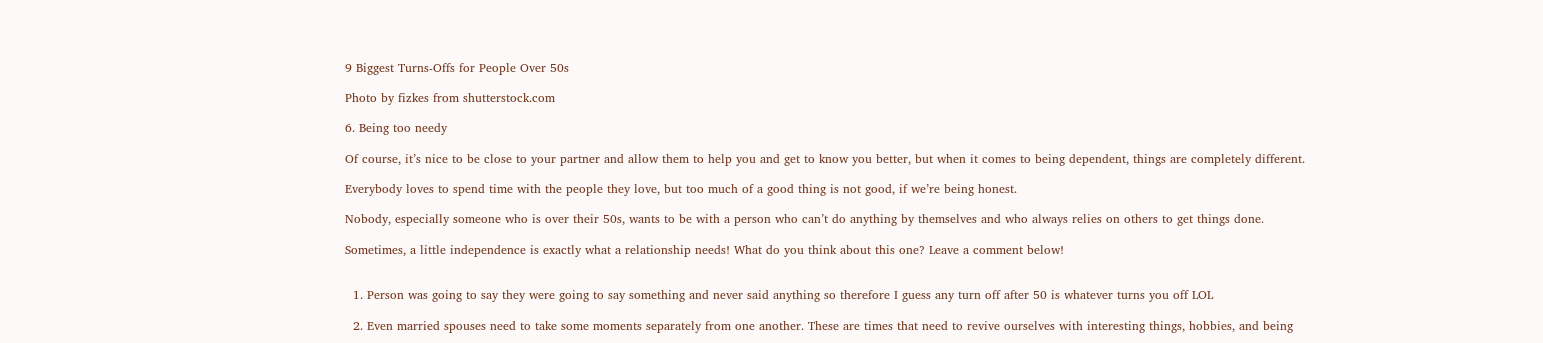9 Biggest Turns-Offs for People Over 50s

Photo by fizkes from shutterstock.com

6. Being too needy

Of course, it’s nice to be close to your partner and allow them to help you and get to know you better, but when it comes to being dependent, things are completely different.

Everybody loves to spend time with the people they love, but too much of a good thing is not good, if we’re being honest.

Nobody, especially someone who is over their 50s, wants to be with a person who can’t do anything by themselves and who always relies on others to get things done.

Sometimes, a little independence is exactly what a relationship needs! What do you think about this one? Leave a comment below!


  1. Person was going to say they were going to say something and never said anything so therefore I guess any turn off after 50 is whatever turns you off LOL

  2. Even married spouses need to take some moments separately from one another. These are times that need to revive ourselves with interesting things, hobbies, and being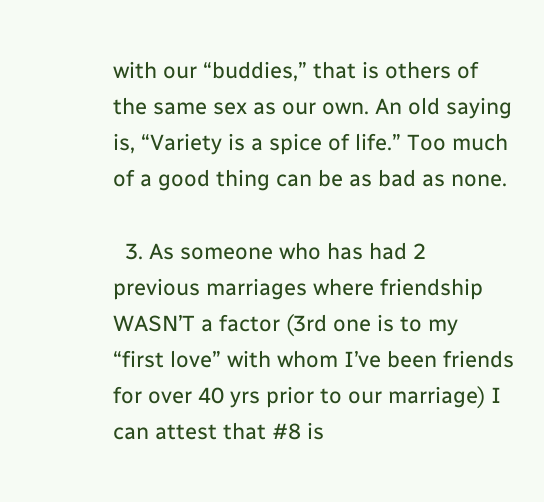with our “buddies,” that is others of the same sex as our own. An old saying is, “Variety is a spice of life.” Too much of a good thing can be as bad as none.

  3. As someone who has had 2 previous marriages where friendship WASN’T a factor (3rd one is to my “first love” with whom I’ve been friends for over 40 yrs prior to our marriage) I can attest that #8 is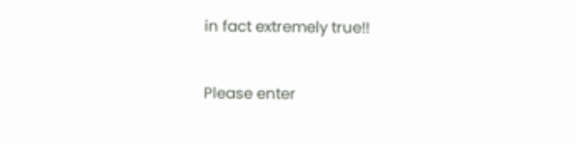in fact extremely true!!


Please enter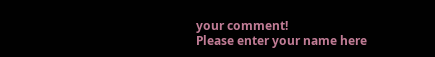your comment!
Please enter your name here